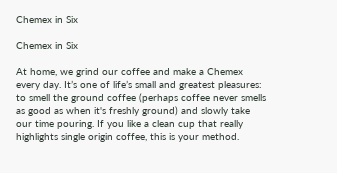Chemex in Six

Chemex in Six

At home, we grind our coffee and make a Chemex every day. It’s one of life’s small and greatest pleasures: to smell the ground coffee (perhaps coffee never smells as good as when it's freshly ground) and slowly take our time pouring. If you like a clean cup that really highlights single origin coffee, this is your method.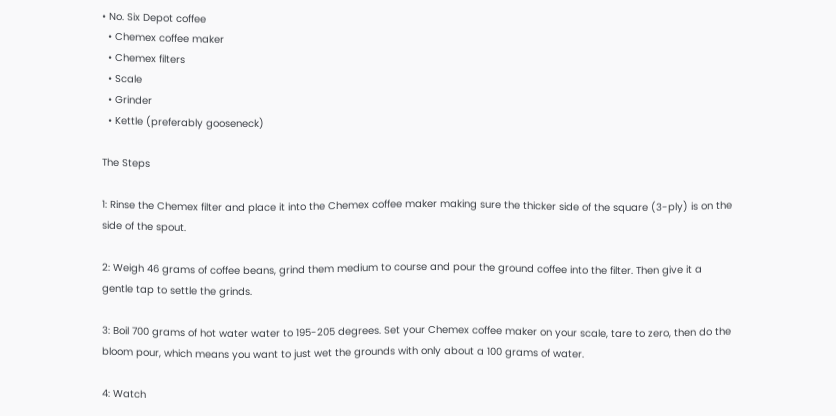• No. Six Depot coffee
  • Chemex coffee maker
  • Chemex filters
  • Scale
  • Grinder
  • Kettle (preferably gooseneck)

The Steps

1: Rinse the Chemex filter and place it into the Chemex coffee maker making sure the thicker side of the square (3-ply) is on the side of the spout.

2: Weigh 46 grams of coffee beans, grind them medium to course and pour the ground coffee into the filter. Then give it a gentle tap to settle the grinds.

3: Boil 700 grams of hot water water to 195-205 degrees. Set your Chemex coffee maker on your scale, tare to zero, then do the bloom pour, which means you want to just wet the grounds with only about a 100 grams of water.

4: Watch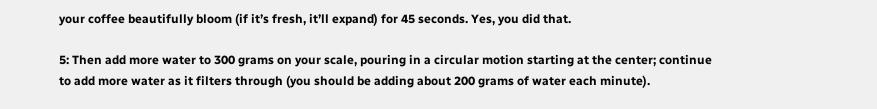your coffee beautifully bloom (if it’s fresh, it’ll expand) for 45 seconds. Yes, you did that.

5: Then add more water to 300 grams on your scale, pouring in a circular motion starting at the center; continue to add more water as it filters through (you should be adding about 200 grams of water each minute).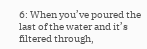6: When you’ve poured the last of the water and it’s filtered through,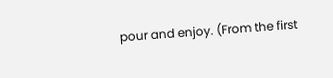pour and enjoy. (From the first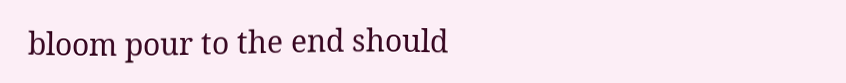bloom pour to the end should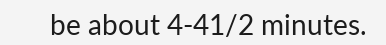be about 4-41/2 minutes.